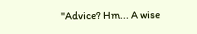"Advice? Hm... A wise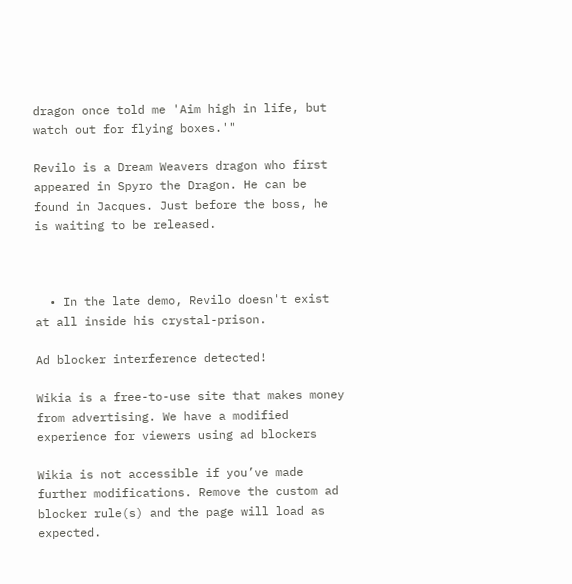dragon once told me 'Aim high in life, but watch out for flying boxes.'"

Revilo is a Dream Weavers dragon who first appeared in Spyro the Dragon. He can be found in Jacques. Just before the boss, he is waiting to be released.



  • In the late demo, Revilo doesn't exist at all inside his crystal-prison.

Ad blocker interference detected!

Wikia is a free-to-use site that makes money from advertising. We have a modified experience for viewers using ad blockers

Wikia is not accessible if you’ve made further modifications. Remove the custom ad blocker rule(s) and the page will load as expected.